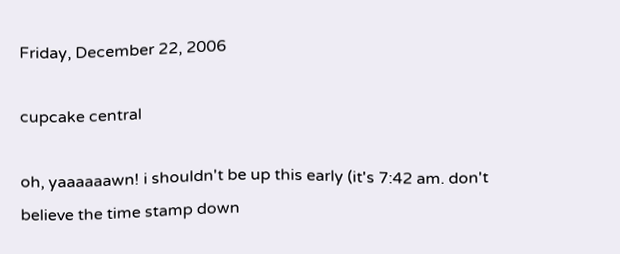Friday, December 22, 2006

cupcake central

oh, yaaaaaawn! i shouldn't be up this early (it's 7:42 am. don't believe the time stamp down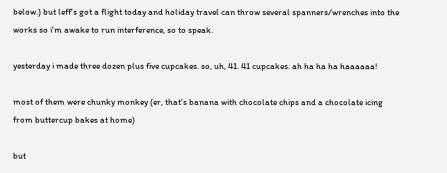below.) but leff's got a flight today and holiday travel can throw several spanners/wrenches into the works so i'm awake to run interference, so to speak.

yesterday i made three dozen plus five cupcakes. so, uh, 41. 41 cupcakes. ah ha ha ha haaaaaa!

most of them were chunky monkey (er, that's banana with chocolate chips and a chocolate icing from buttercup bakes at home)

but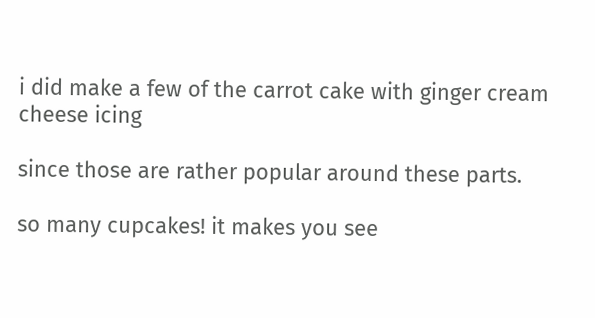i did make a few of the carrot cake with ginger cream cheese icing

since those are rather popular around these parts.

so many cupcakes! it makes you see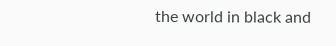the world in black and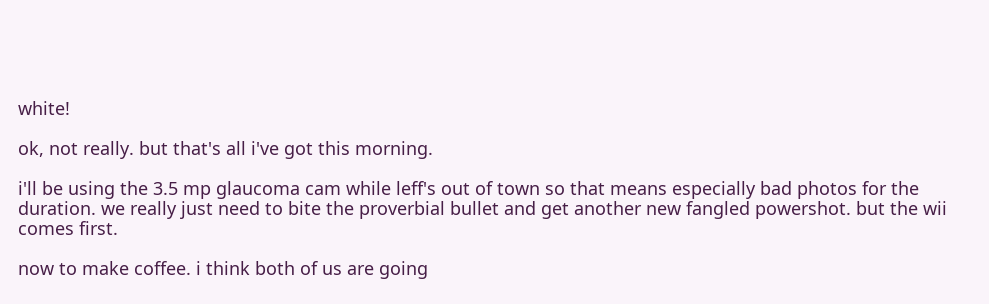white!

ok, not really. but that's all i've got this morning.

i'll be using the 3.5 mp glaucoma cam while leff's out of town so that means especially bad photos for the duration. we really just need to bite the proverbial bullet and get another new fangled powershot. but the wii comes first.

now to make coffee. i think both of us are going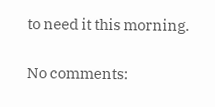to need it this morning.

No comments: